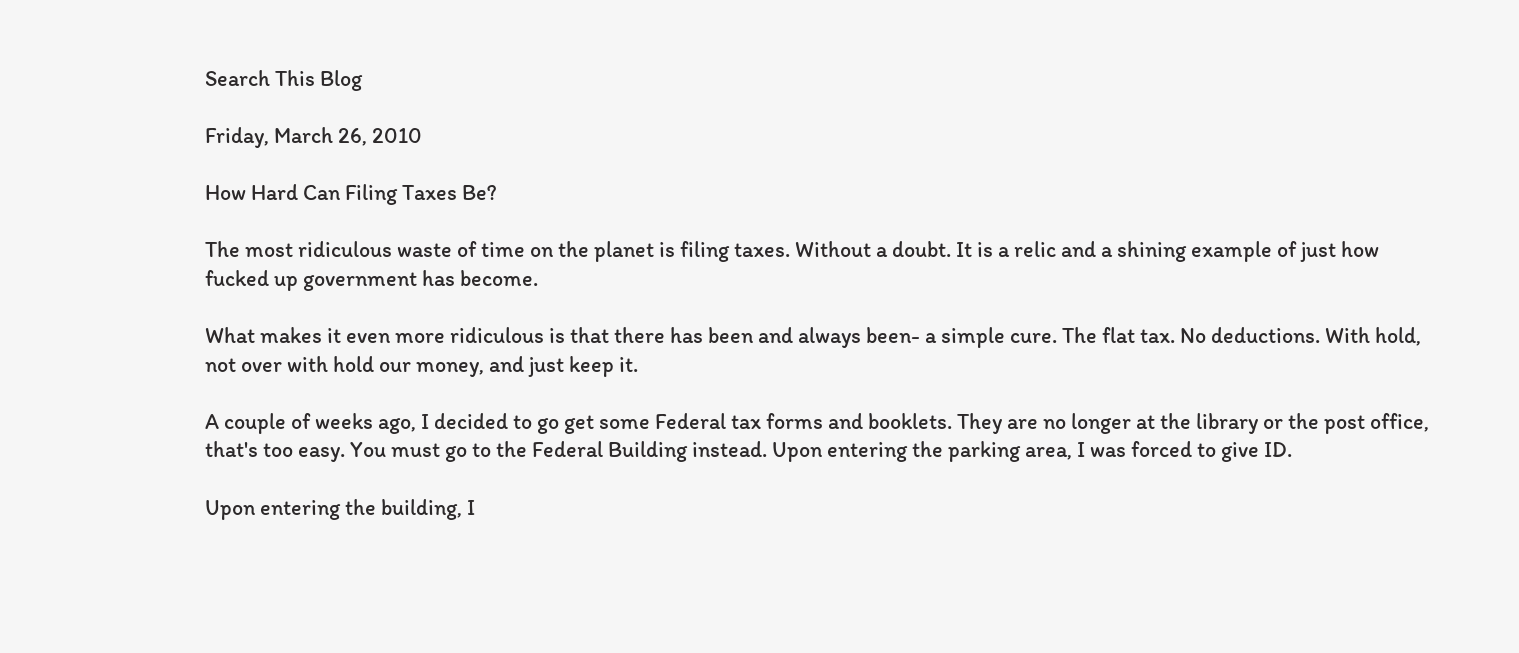Search This Blog

Friday, March 26, 2010

How Hard Can Filing Taxes Be?

The most ridiculous waste of time on the planet is filing taxes. Without a doubt. It is a relic and a shining example of just how fucked up government has become.

What makes it even more ridiculous is that there has been and always been- a simple cure. The flat tax. No deductions. With hold, not over with hold our money, and just keep it.

A couple of weeks ago, I decided to go get some Federal tax forms and booklets. They are no longer at the library or the post office, that's too easy. You must go to the Federal Building instead. Upon entering the parking area, I was forced to give ID.

Upon entering the building, I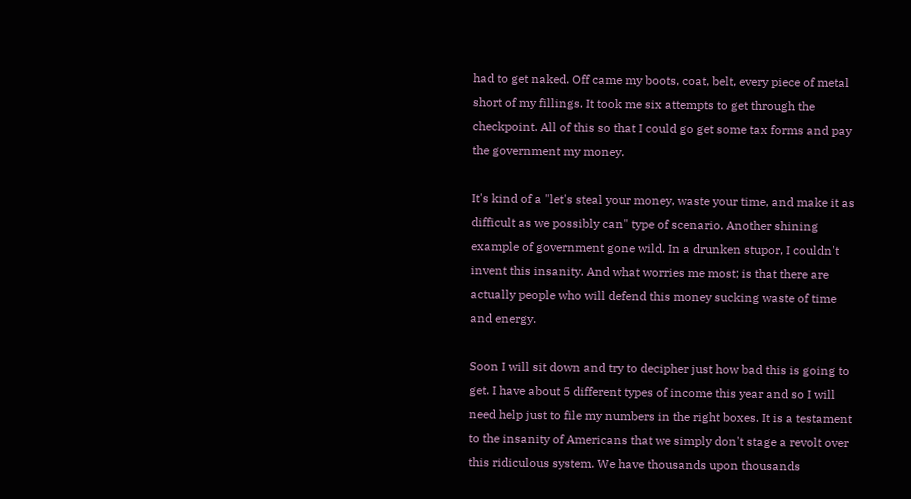had to get naked. Off came my boots, coat, belt, every piece of metal short of my fillings. It took me six attempts to get through the checkpoint. All of this so that I could go get some tax forms and pay the government my money.

It's kind of a "let's steal your money, waste your time, and make it as difficult as we possibly can" type of scenario. Another shining example of government gone wild. In a drunken stupor, I couldn't invent this insanity. And what worries me most; is that there are actually people who will defend this money sucking waste of time and energy.

Soon I will sit down and try to decipher just how bad this is going to get. I have about 5 different types of income this year and so I will need help just to file my numbers in the right boxes. It is a testament to the insanity of Americans that we simply don't stage a revolt over this ridiculous system. We have thousands upon thousands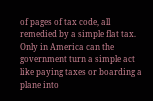of pages of tax code, all remedied by a simple flat tax. Only in America can the government turn a simple act like paying taxes or boarding a plane into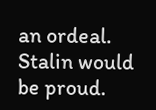an ordeal. Stalin would be proud.